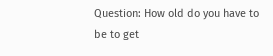Question: How old do you have to be to get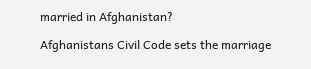married in Afghanistan?

Afghanistans Civil Code sets the marriage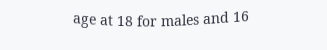age at 18 for males and 16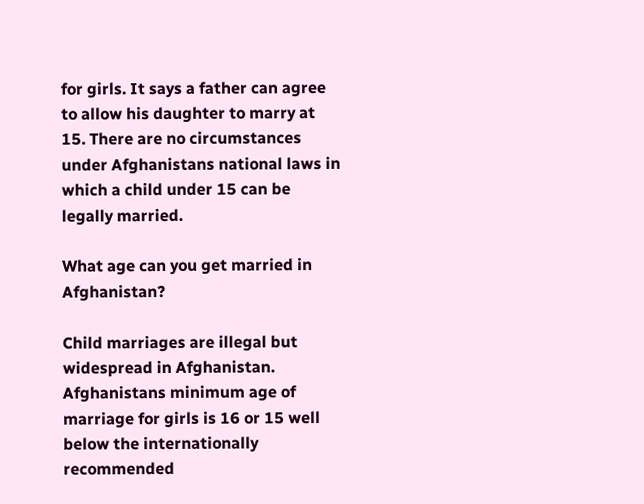for girls. It says a father can agree to allow his daughter to marry at 15. There are no circumstances under Afghanistans national laws in which a child under 15 can be legally married.

What age can you get married in Afghanistan?

Child marriages are illegal but widespread in Afghanistan. Afghanistans minimum age of marriage for girls is 16 or 15 well below the internationally recommended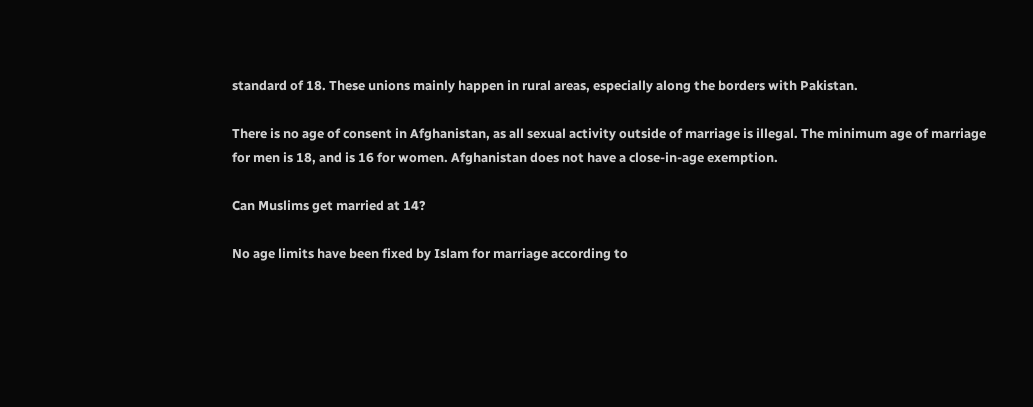standard of 18. These unions mainly happen in rural areas, especially along the borders with Pakistan.

There is no age of consent in Afghanistan, as all sexual activity outside of marriage is illegal. The minimum age of marriage for men is 18, and is 16 for women. Afghanistan does not have a close-in-age exemption.

Can Muslims get married at 14?

No age limits have been fixed by Islam for marriage according to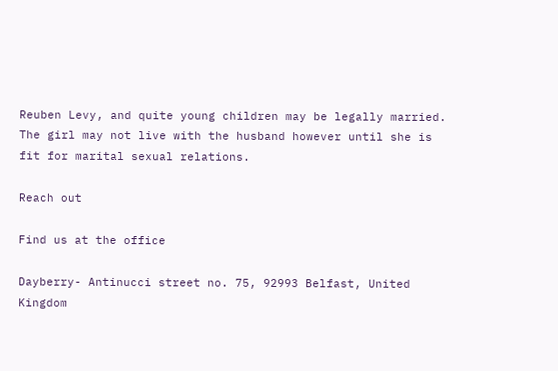Reuben Levy, and quite young children may be legally married. The girl may not live with the husband however until she is fit for marital sexual relations.

Reach out

Find us at the office

Dayberry- Antinucci street no. 75, 92993 Belfast, United Kingdom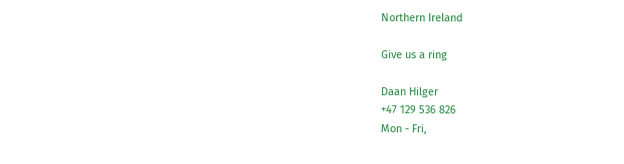Northern Ireland

Give us a ring

Daan Hilger
+47 129 536 826
Mon - Fri,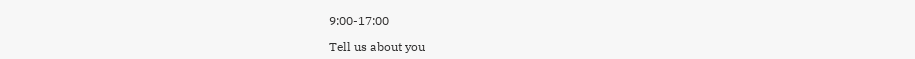9:00-17:00

Tell us about you